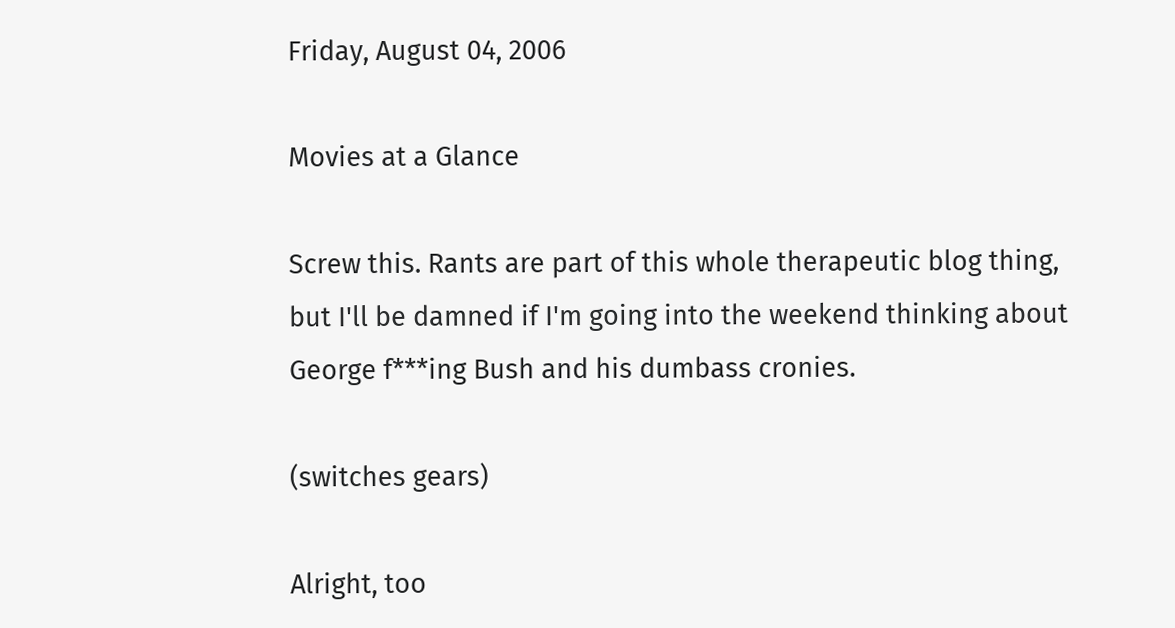Friday, August 04, 2006

Movies at a Glance

Screw this. Rants are part of this whole therapeutic blog thing, but I'll be damned if I'm going into the weekend thinking about George f***ing Bush and his dumbass cronies.

(switches gears)

Alright, too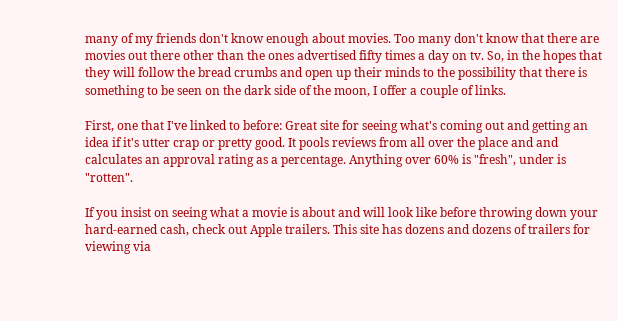many of my friends don't know enough about movies. Too many don't know that there are movies out there other than the ones advertised fifty times a day on tv. So, in the hopes that they will follow the bread crumbs and open up their minds to the possibility that there is something to be seen on the dark side of the moon, I offer a couple of links.

First, one that I've linked to before: Great site for seeing what's coming out and getting an idea if it's utter crap or pretty good. It pools reviews from all over the place and and calculates an approval rating as a percentage. Anything over 60% is "fresh", under is "rotten".

If you insist on seeing what a movie is about and will look like before throwing down your hard-earned cash, check out Apple trailers. This site has dozens and dozens of trailers for viewing via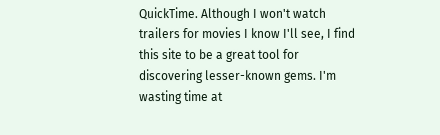QuickTime. Although I won't watch trailers for movies I know I'll see, I find this site to be a great tool for discovering lesser-known gems. I'm wasting time at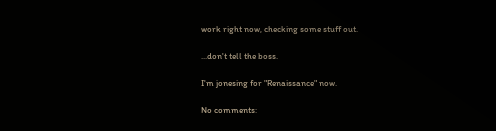work right now, checking some stuff out.

...don't tell the boss.

I'm jonesing for "Renaissance" now.

No comments: